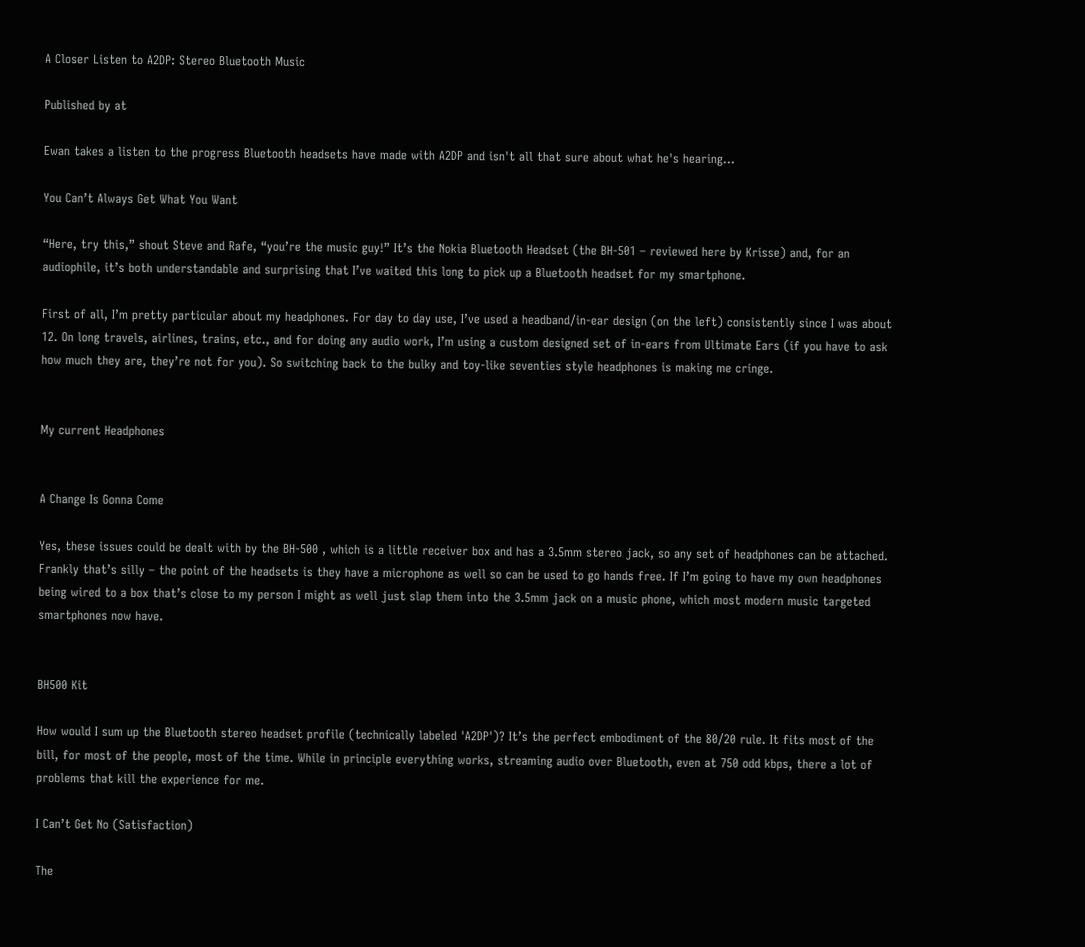A Closer Listen to A2DP: Stereo Bluetooth Music

Published by at

Ewan takes a listen to the progress Bluetooth headsets have made with A2DP and isn't all that sure about what he's hearing...

You Can’t Always Get What You Want

“Here, try this,” shout Steve and Rafe, “you’re the music guy!” It’s the Nokia Bluetooth Headset (the BH-501 – reviewed here by Krisse) and, for an audiophile, it’s both understandable and surprising that I’ve waited this long to pick up a Bluetooth headset for my smartphone.

First of all, I’m pretty particular about my headphones. For day to day use, I’ve used a headband/in-ear design (on the left) consistently since I was about 12. On long travels, airlines, trains, etc., and for doing any audio work, I’m using a custom designed set of in-ears from Ultimate Ears (if you have to ask how much they are, they’re not for you). So switching back to the bulky and toy-like seventies style headphones is making me cringe.


My current Headphones


A Change Is Gonna Come

Yes, these issues could be dealt with by the BH-500 , which is a little receiver box and has a 3.5mm stereo jack, so any set of headphones can be attached. Frankly that’s silly – the point of the headsets is they have a microphone as well so can be used to go hands free. If I’m going to have my own headphones being wired to a box that’s close to my person I might as well just slap them into the 3.5mm jack on a music phone, which most modern music targeted smartphones now have.


BH500 Kit

How would I sum up the Bluetooth stereo headset profile (technically labeled 'A2DP')? It’s the perfect embodiment of the 80/20 rule. It fits most of the bill, for most of the people, most of the time. While in principle everything works, streaming audio over Bluetooth, even at 750 odd kbps, there a lot of problems that kill the experience for me.

I Can’t Get No (Satisfaction)

The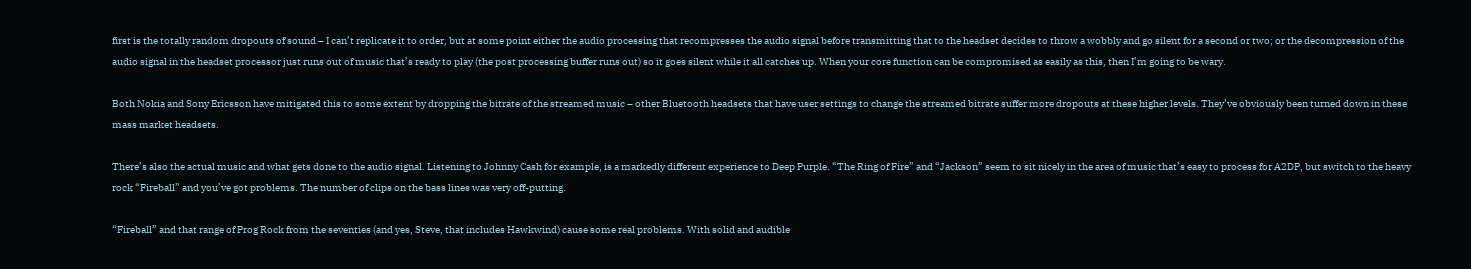first is the totally random dropouts of sound – I can’t replicate it to order, but at some point either the audio processing that recompresses the audio signal before transmitting that to the headset decides to throw a wobbly and go silent for a second or two; or the decompression of the audio signal in the headset processor just runs out of music that’s ready to play (the post processing buffer runs out) so it goes silent while it all catches up. When your core function can be compromised as easily as this, then I’m going to be wary.

Both Nokia and Sony Ericsson have mitigated this to some extent by dropping the bitrate of the streamed music – other Bluetooth headsets that have user settings to change the streamed bitrate suffer more dropouts at these higher levels. They’ve obviously been turned down in these mass market headsets.

There’s also the actual music and what gets done to the audio signal. Listening to Johnny Cash for example, is a markedly different experience to Deep Purple. “The Ring of Fire” and “Jackson” seem to sit nicely in the area of music that’s easy to process for A2DP, but switch to the heavy rock “Fireball” and you’ve got problems. The number of clips on the bass lines was very off-putting.

“Fireball” and that range of Prog Rock from the seventies (and yes, Steve, that includes Hawkwind) cause some real problems. With solid and audible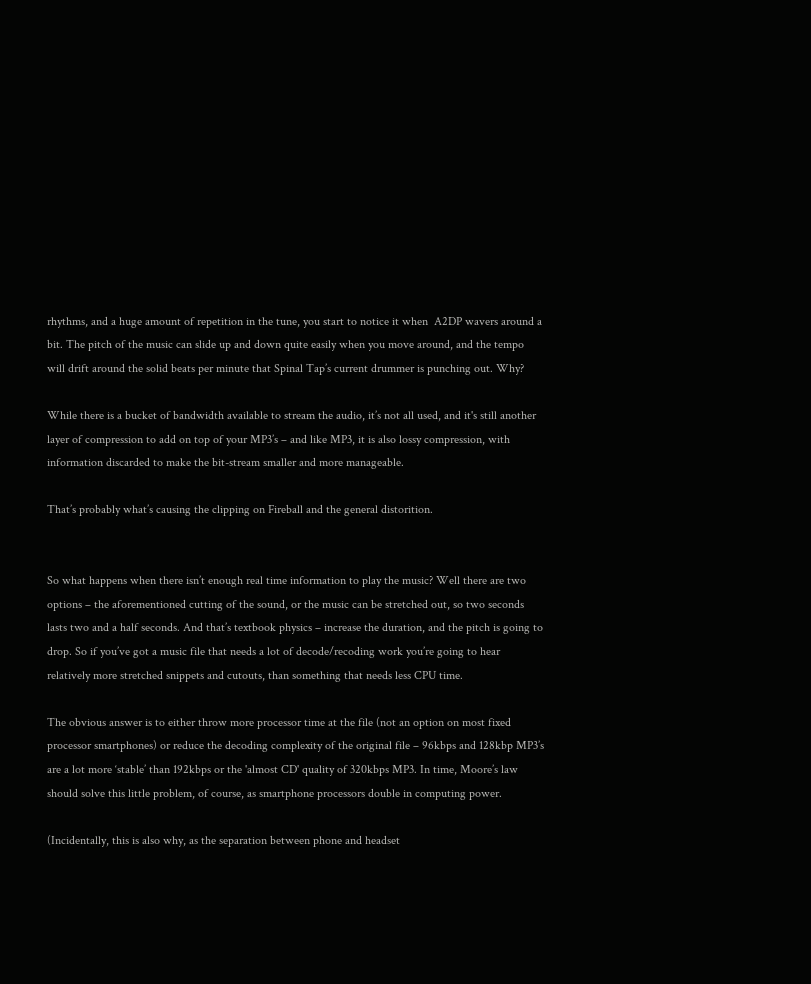rhythms, and a huge amount of repetition in the tune, you start to notice it when  A2DP wavers around a bit. The pitch of the music can slide up and down quite easily when you move around, and the tempo will drift around the solid beats per minute that Spinal Tap’s current drummer is punching out. Why?

While there is a bucket of bandwidth available to stream the audio, it’s not all used, and it's still another layer of compression to add on top of your MP3’s – and like MP3, it is also lossy compression, with information discarded to make the bit-stream smaller and more manageable.

That’s probably what’s causing the clipping on Fireball and the general distorition.


So what happens when there isn’t enough real time information to play the music? Well there are two options – the aforementioned cutting of the sound, or the music can be stretched out, so two seconds lasts two and a half seconds. And that’s textbook physics – increase the duration, and the pitch is going to drop. So if you’ve got a music file that needs a lot of decode/recoding work you’re going to hear relatively more stretched snippets and cutouts, than something that needs less CPU time.

The obvious answer is to either throw more processor time at the file (not an option on most fixed processor smartphones) or reduce the decoding complexity of the original file – 96kbps and 128kbp MP3’s are a lot more ‘stable’ than 192kbps or the 'almost CD' quality of 320kbps MP3. In time, Moore’s law should solve this little problem, of course, as smartphone processors double in computing power.

(Incidentally, this is also why, as the separation between phone and headset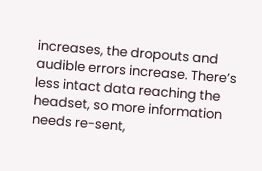increases, the dropouts and audible errors increase. There’s less intact data reaching the headset, so more information needs re-sent,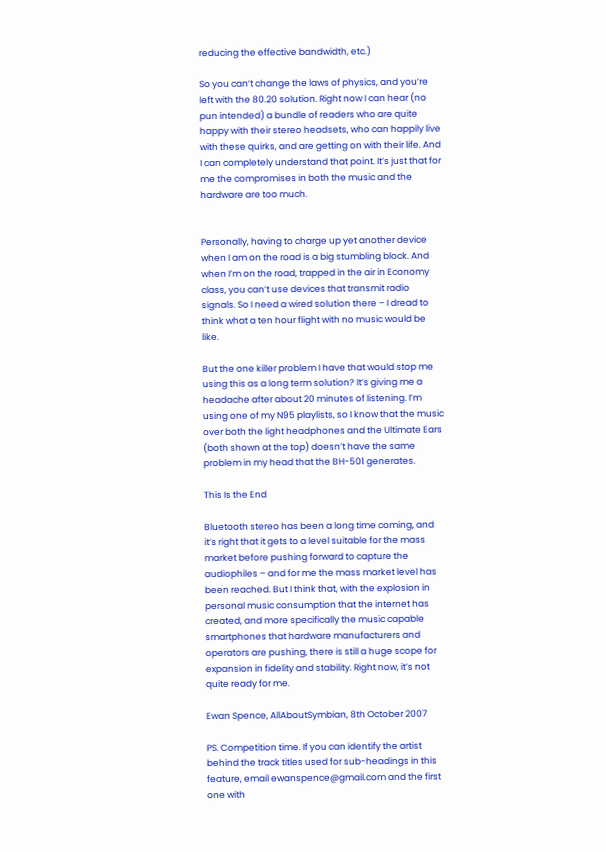reducing the effective bandwidth, etc.)

So you can’t change the laws of physics, and you’re left with the 80.20 solution. Right now I can hear (no pun intended) a bundle of readers who are quite happy with their stereo headsets, who can happily live with these quirks, and are getting on with their life. And I can completely understand that point. It’s just that for me the compromises in both the music and the hardware are too much.


Personally, having to charge up yet another device when I am on the road is a big stumbling block. And when I’m on the road, trapped in the air in Economy class, you can’t use devices that transmit radio signals. So I need a wired solution there – I dread to think what a ten hour flight with no music would be like.

But the one killer problem I have that would stop me using this as a long term solution? It’s giving me a headache after about 20 minutes of listening. I’m using one of my N95 playlists, so I know that the music over both the light headphones and the Ultimate Ears (both shown at the top) doesn’t have the same problem in my head that the BH-501 generates.

This Is the End

Bluetooth stereo has been a long time coming, and it’s right that it gets to a level suitable for the mass market before pushing forward to capture the audiophiles – and for me the mass market level has been reached. But I think that, with the explosion in personal music consumption that the internet has created, and more specifically the music capable smartphones that hardware manufacturers and operators are pushing, there is still a huge scope for expansion in fidelity and stability. Right now, it’s not quite ready for me.

Ewan Spence, AllAboutSymbian, 8th October 2007

PS. Competition time. If you can identify the artist behind the track titles used for sub-headings in this feature, email ewanspence@gmail.com and the first one with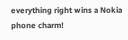everything right wins a Nokia phone charm!